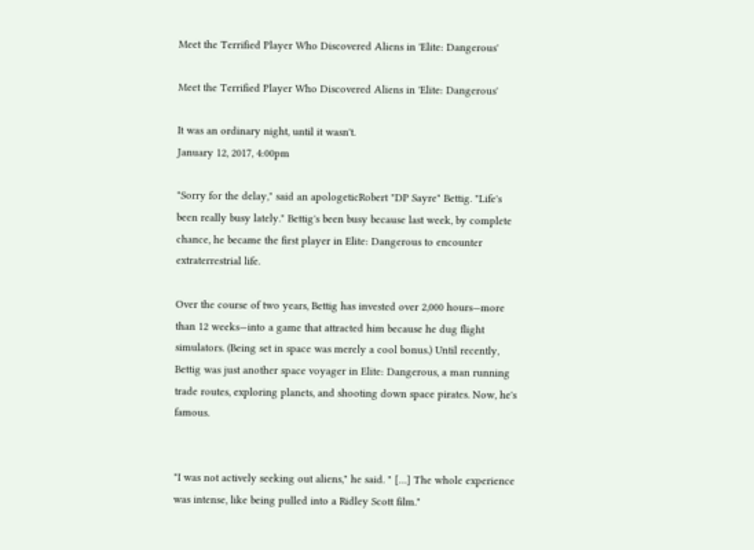Meet the Terrified Player Who Discovered Aliens in 'Elite: Dangerous'

Meet the Terrified Player Who Discovered Aliens in 'Elite: Dangerous'

It was an ordinary night, until it wasn't.
January 12, 2017, 4:00pm

"Sorry for the delay," said an apologeticRobert "DP Sayre" Bettig. "Life's been really busy lately." Bettig's been busy because last week, by complete chance, he became the first player in Elite: Dangerous to encounter extraterrestrial life.

Over the course of two years, Bettig has invested over 2,000 hours—more than 12 weeks—into a game that attracted him because he dug flight simulators. (Being set in space was merely a cool bonus.) Until recently, Bettig was just another space voyager in Elite: Dangerous, a man running trade routes, exploring planets, and shooting down space pirates. Now, he's famous.


"I was not actively seeking out aliens," he said. " […] The whole experience was intense, like being pulled into a Ridley Scott film."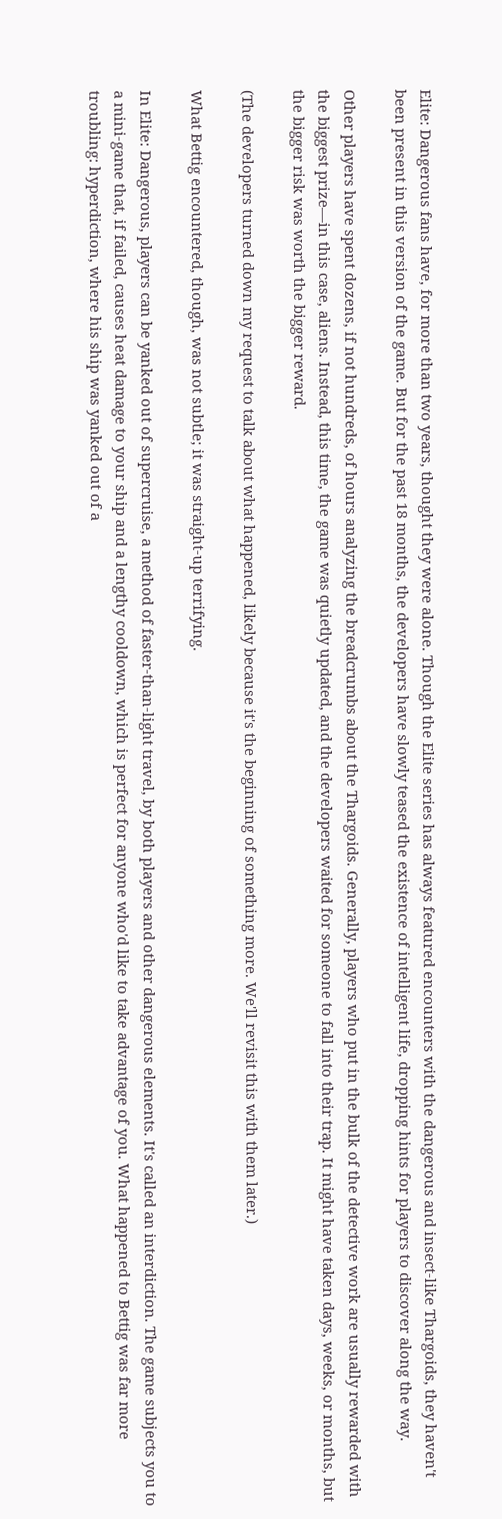Elite: Dangerous fans have, for more than two years, thought they were alone. Though the Elite series has always featured encounters with the dangerous and insect-like Thargoids, they haven't been present in this version of the game. But for the past 18 months, the developers have slowly teased the existence of intelligent life, dropping hints for players to discover along the way.

Other players have spent dozens, if not hundreds, of hours analyzing the breadcrumbs about the Thargoids. Generally, players who put in the bulk of the detective work are usually rewarded with the biggest prize—in this case, aliens. Instead, this time, the game was quietly updated, and the developers waited for someone to fall into their trap. It might have taken days, weeks, or months, but the bigger risk was worth the bigger reward.

(The developers turned down my request to talk about what happened, likely because it's the beginning of something more. We'll revisit this with them later.)

What Bettig encountered, though, was not subtle; it was straight-up terrifying.

In Elite: Dangerous, players can be yanked out of supercruise, a method of faster-than-light travel, by both players and other dangerous elements. It's called an interdiction. The game subjects you to a mini-game that, if failed, causes heat damage to your ship and a lengthy cooldown, which is perfect for anyone who'd like to take advantage of you. What happened to Bettig was far more troubling: hyperdiction, where his ship was yanked out of a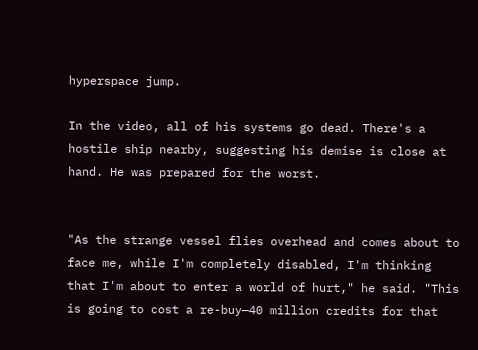hyperspace jump.

In the video, all of his systems go dead. There's a hostile ship nearby, suggesting his demise is close at hand. He was prepared for the worst.


"As the strange vessel flies overhead and comes about to face me, while I'm completely disabled, I'm thinking that I'm about to enter a world of hurt," he said. "This is going to cost a re-buy—40 million credits for that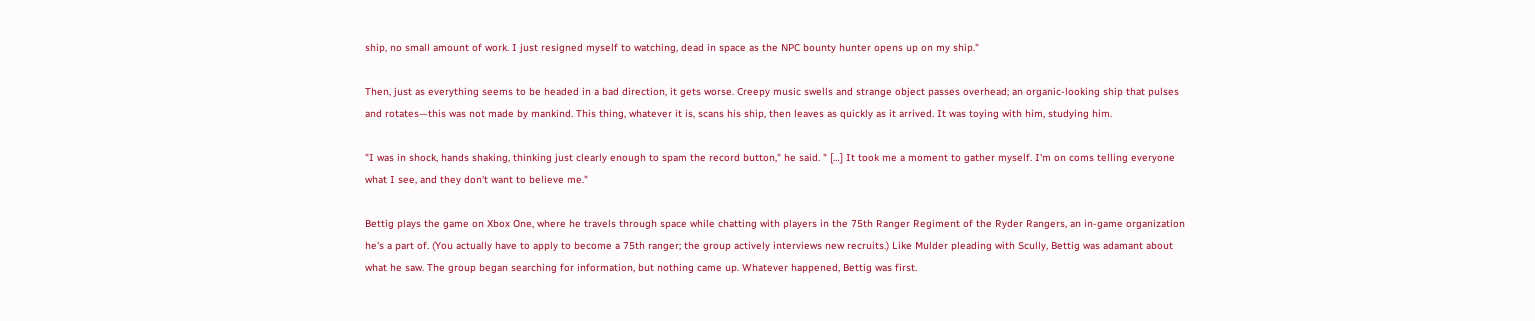ship, no small amount of work. I just resigned myself to watching, dead in space as the NPC bounty hunter opens up on my ship."

Then, just as everything seems to be headed in a bad direction, it gets worse. Creepy music swells and strange object passes overhead; an organic-looking ship that pulses and rotates—this was not made by mankind. This thing, whatever it is, scans his ship, then leaves as quickly as it arrived. It was toying with him, studying him.

"I was in shock, hands shaking, thinking just clearly enough to spam the record button," he said. " […] It took me a moment to gather myself. I'm on coms telling everyone what I see, and they don't want to believe me."

Bettig plays the game on Xbox One, where he travels through space while chatting with players in the 75th Ranger Regiment of the Ryder Rangers, an in-game organization he's a part of. (You actually have to apply to become a 75th ranger; the group actively interviews new recruits.) Like Mulder pleading with Scully, Bettig was adamant about what he saw. The group began searching for information, but nothing came up. Whatever happened, Bettig was first.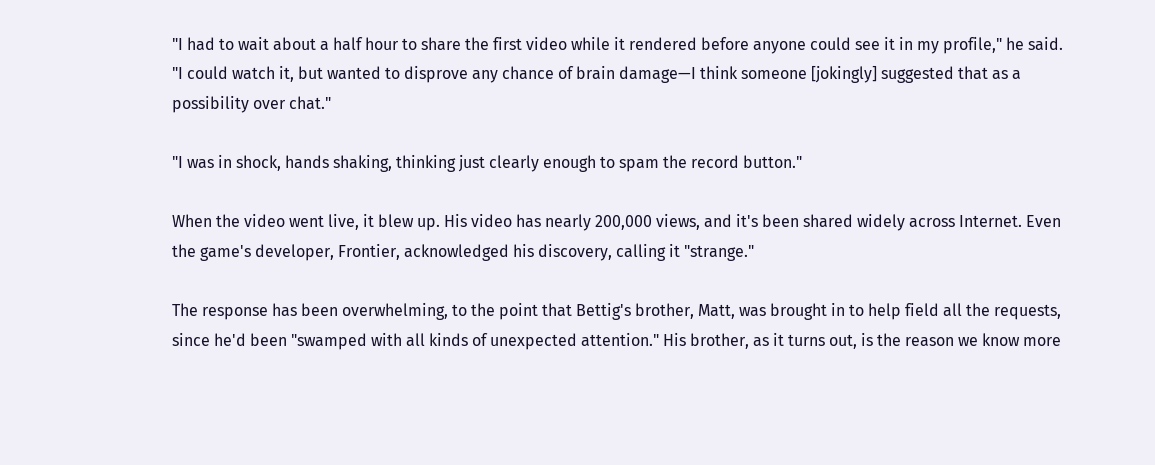"I had to wait about a half hour to share the first video while it rendered before anyone could see it in my profile," he said. "I could watch it, but wanted to disprove any chance of brain damage—I think someone [jokingly] suggested that as a possibility over chat."

"I was in shock, hands shaking, thinking just clearly enough to spam the record button."

When the video went live, it blew up. His video has nearly 200,000 views, and it's been shared widely across Internet. Even the game's developer, Frontier, acknowledged his discovery, calling it "strange."

The response has been overwhelming, to the point that Bettig's brother, Matt, was brought in to help field all the requests, since he'd been "swamped with all kinds of unexpected attention." His brother, as it turns out, is the reason we know more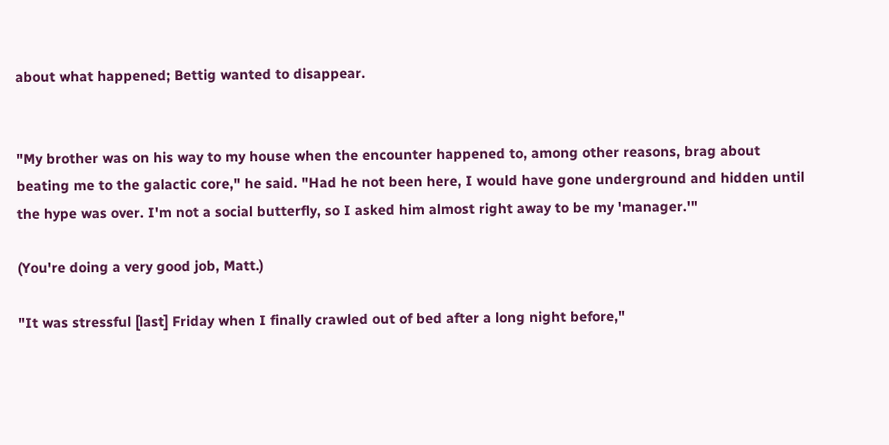about what happened; Bettig wanted to disappear.


"My brother was on his way to my house when the encounter happened to, among other reasons, brag about beating me to the galactic core," he said. "Had he not been here, I would have gone underground and hidden until the hype was over. I'm not a social butterfly, so I asked him almost right away to be my 'manager.'"

(You're doing a very good job, Matt.)

"It was stressful [last] Friday when I finally crawled out of bed after a long night before,"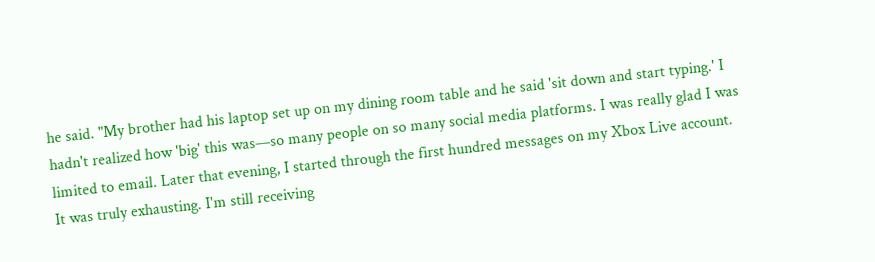he said. "My brother had his laptop set up on my dining room table and he said 'sit down and start typing.' I hadn't realized how 'big' this was—so many people on so many social media platforms. I was really glad I was limited to email. Later that evening, I started through the first hundred messages on my Xbox Live account. It was truly exhausting. I'm still receiving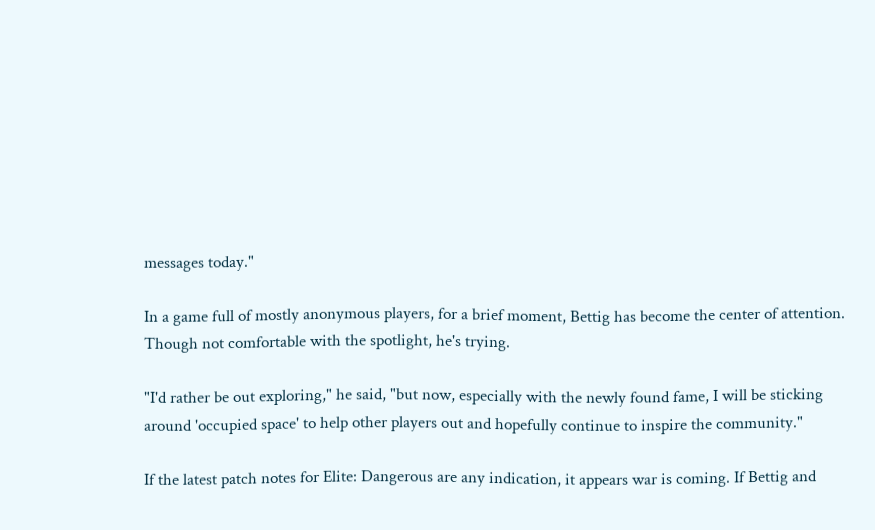messages today."

In a game full of mostly anonymous players, for a brief moment, Bettig has become the center of attention. Though not comfortable with the spotlight, he's trying.

"I'd rather be out exploring," he said, "but now, especially with the newly found fame, I will be sticking around 'occupied space' to help other players out and hopefully continue to inspire the community."

If the latest patch notes for Elite: Dangerous are any indication, it appears war is coming. If Bettig and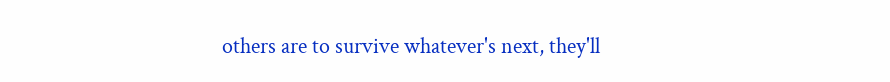others are to survive whatever's next, they'll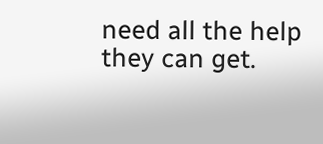need all the help they can get.